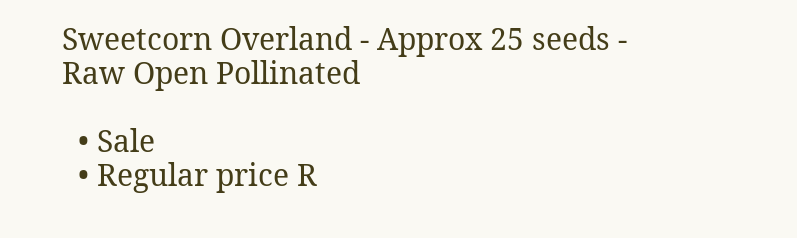Sweetcorn Overland - Approx 25 seeds - Raw Open Pollinated

  • Sale
  • Regular price R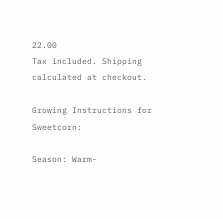22.00
Tax included. Shipping calculated at checkout.

Growing Instructions for Sweetcorn:

Season: Warm-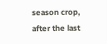season crop, after the last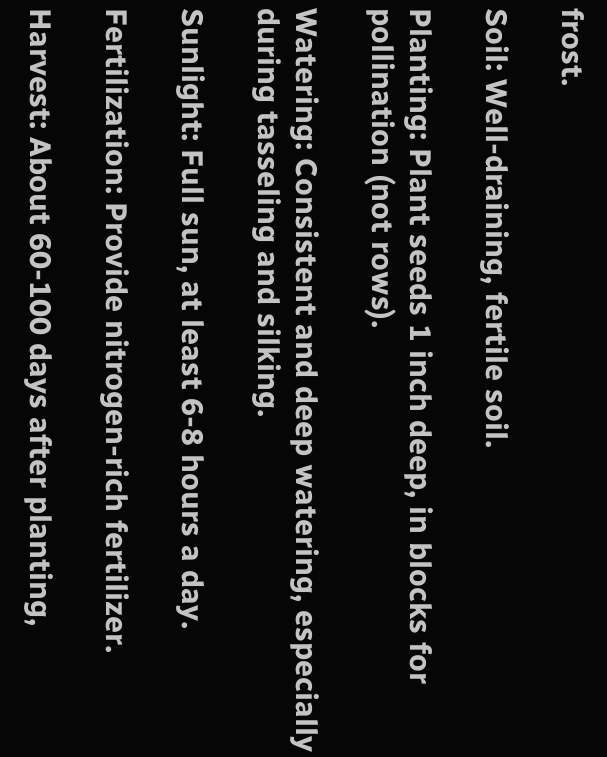frost.

Soil: Well-draining, fertile soil.

Planting: Plant seeds 1 inch deep, in blocks for pollination (not rows).

Watering: Consistent and deep watering, especially during tasseling and silking.

Sunlight: Full sun, at least 6-8 hours a day.

Fertilization: Provide nitrogen-rich fertilizer.

Harvest: About 60-100 days after planting,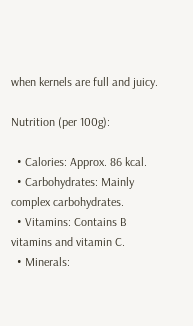when kernels are full and juicy.

Nutrition (per 100g):

  • Calories: Approx. 86 kcal.
  • Carbohydrates: Mainly complex carbohydrates.
  • Vitamins: Contains B vitamins and vitamin C.
  • Minerals: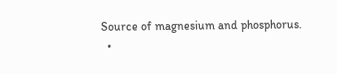Source of magnesium and phosphorus.
  •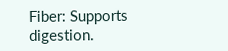Fiber: Supports digestion.